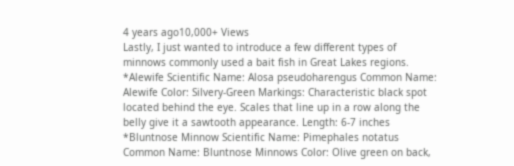4 years ago10,000+ Views
Lastly, I just wanted to introduce a few different types of minnows commonly used a bait fish in Great Lakes regions. *Alewife Scientific Name: Alosa pseudoharengus Common Name: Alewife Color: Silvery-Green Markings: Characteristic black spot located behind the eye. Scales that line up in a row along the belly give it a sawtooth appearance. Length: 6-7 inches *Bluntnose Minnow Scientific Name: Pimephales notatus Common Name: Bluntnose Minnows Color: Olive green on back,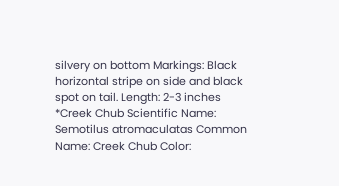silvery on bottom Markings: Black horizontal stripe on side and black spot on tail. Length: 2-3 inches *Creek Chub Scientific Name: Semotilus atromaculatas Common Name: Creek Chub Color: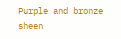Purple and bronze sheen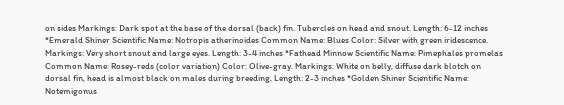on sides Markings: Dark spot at the base of the dorsal (back) fin. Tubercles on head and snout. Length: 6-12 inches *Emerald Shiner Scientific Name: Notropis atherinoides Common Name: Blues Color: Silver with green iridescence. Markings: Very short snout and large eyes. Length: 3-4 inches *Fathead Minnow Scientific Name: Pimephales promelas Common Name: Rosey-reds (color variation) Color: Olive-gray. Markings: White on belly, diffuse dark blotch on dorsal fin, head is almost black on males during breeding. Length: 2-3 inches *Golden Shiner Scientific Name: Notemigonus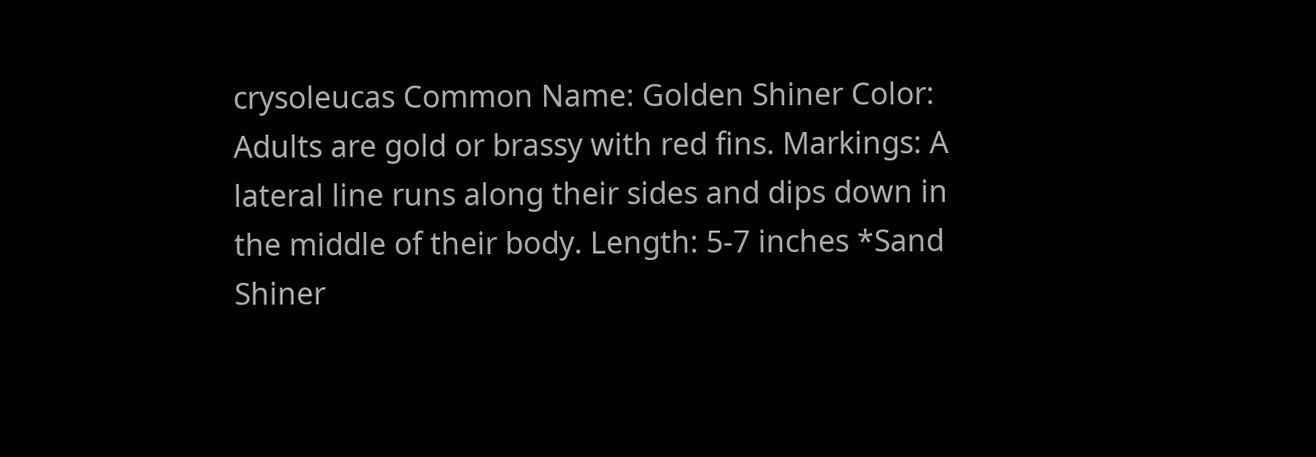crysoleucas Common Name: Golden Shiner Color: Adults are gold or brassy with red fins. Markings: A lateral line runs along their sides and dips down in the middle of their body. Length: 5-7 inches *Sand Shiner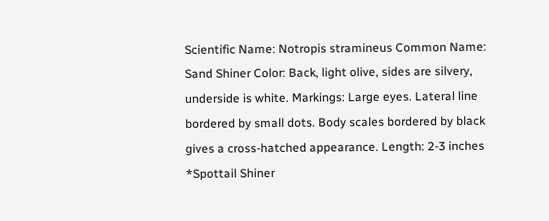Scientific Name: Notropis stramineus Common Name: Sand Shiner Color: Back, light olive, sides are silvery, underside is white. Markings: Large eyes. Lateral line bordered by small dots. Body scales bordered by black gives a cross-hatched appearance. Length: 2-3 inches *Spottail Shiner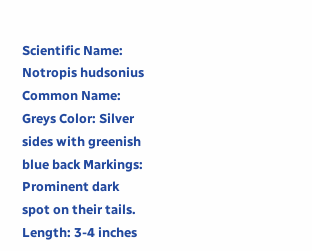Scientific Name: Notropis hudsonius Common Name: Greys Color: Silver sides with greenish blue back Markings: Prominent dark spot on their tails. Length: 3-4 inches